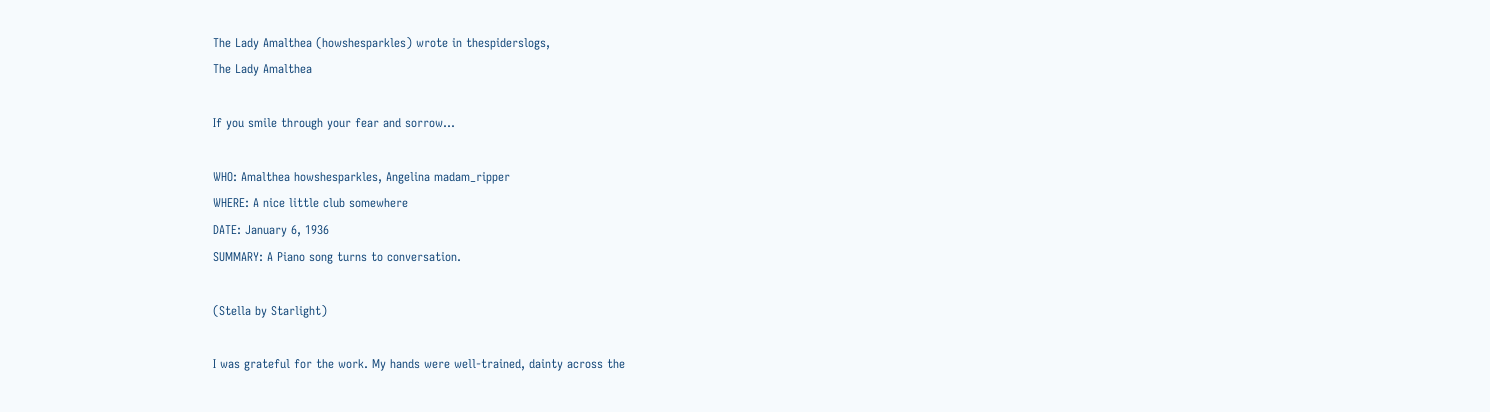The Lady Amalthea (howshesparkles) wrote in thespiderslogs,
The Lady Amalthea

If you smile through your fear and sorrow...

WHO: Amalthea howshesparkles, Angelina madam_ripper
WHERE: A nice little club somewhere
DATE: January 6, 1936
SUMMARY: A Piano song turns to conversation.

(Stella by Starlight)

I was grateful for the work. My hands were well-trained, dainty across the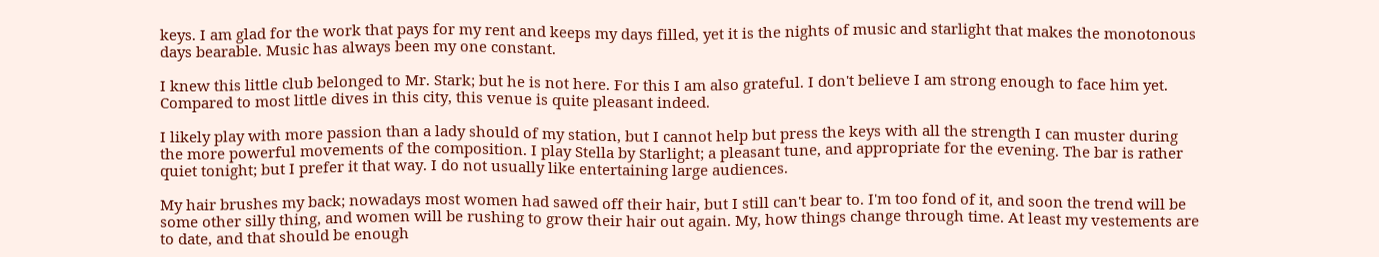keys. I am glad for the work that pays for my rent and keeps my days filled, yet it is the nights of music and starlight that makes the monotonous days bearable. Music has always been my one constant.

I knew this little club belonged to Mr. Stark; but he is not here. For this I am also grateful. I don't believe I am strong enough to face him yet. Compared to most little dives in this city, this venue is quite pleasant indeed.

I likely play with more passion than a lady should of my station, but I cannot help but press the keys with all the strength I can muster during the more powerful movements of the composition. I play Stella by Starlight; a pleasant tune, and appropriate for the evening. The bar is rather quiet tonight; but I prefer it that way. I do not usually like entertaining large audiences.

My hair brushes my back; nowadays most women had sawed off their hair, but I still can't bear to. I'm too fond of it, and soon the trend will be some other silly thing, and women will be rushing to grow their hair out again. My, how things change through time. At least my vestements are to date, and that should be enough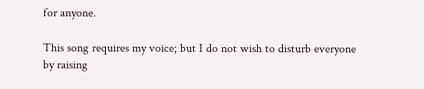for anyone.

This song requires my voice; but I do not wish to disturb everyone by raising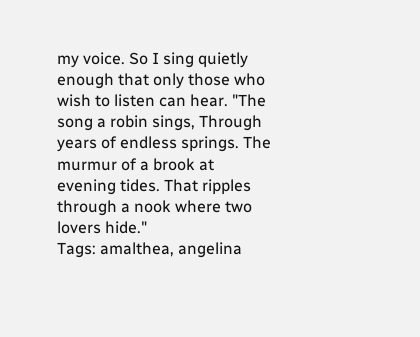my voice. So I sing quietly enough that only those who wish to listen can hear. "The song a robin sings, Through years of endless springs. The murmur of a brook at evening tides. That ripples through a nook where two lovers hide."
Tags: amalthea, angelina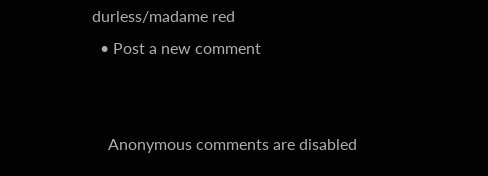durless/madame red
  • Post a new comment


    Anonymous comments are disabled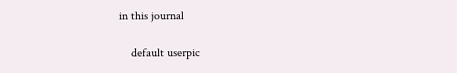in this journal

    default userpic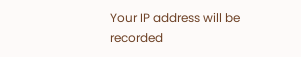Your IP address will be recorded